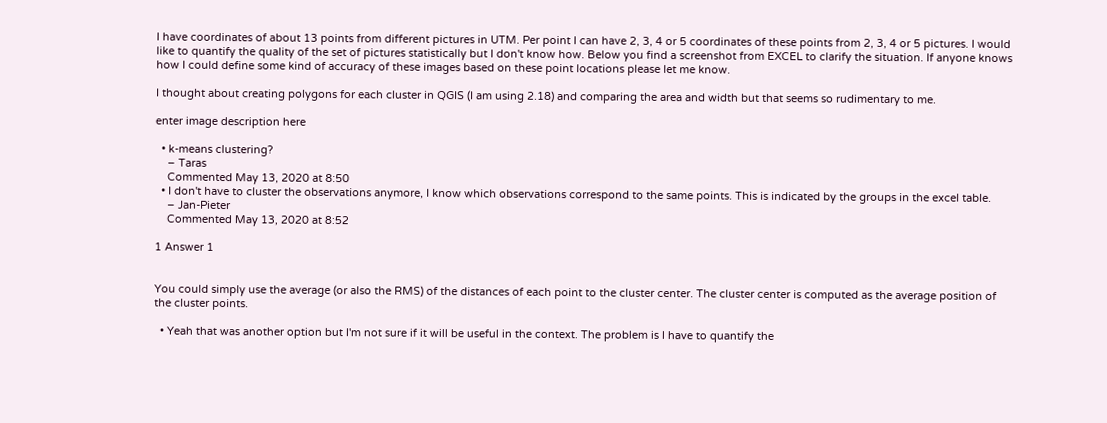I have coordinates of about 13 points from different pictures in UTM. Per point I can have 2, 3, 4 or 5 coordinates of these points from 2, 3, 4 or 5 pictures. I would like to quantify the quality of the set of pictures statistically but I don't know how. Below you find a screenshot from EXCEL to clarify the situation. If anyone knows how I could define some kind of accuracy of these images based on these point locations please let me know.

I thought about creating polygons for each cluster in QGIS (I am using 2.18) and comparing the area and width but that seems so rudimentary to me.

enter image description here

  • k-means clustering?
    – Taras
    Commented May 13, 2020 at 8:50
  • I don't have to cluster the observations anymore, I know which observations correspond to the same points. This is indicated by the groups in the excel table.
    – Jan-Pieter
    Commented May 13, 2020 at 8:52

1 Answer 1


You could simply use the average (or also the RMS) of the distances of each point to the cluster center. The cluster center is computed as the average position of the cluster points.

  • Yeah that was another option but I'm not sure if it will be useful in the context. The problem is I have to quantify the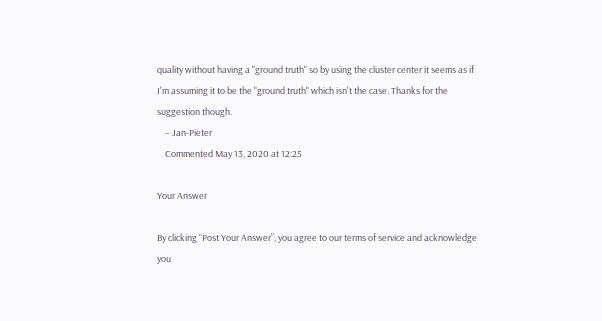quality without having a "ground truth" so by using the cluster center it seems as if I'm assuming it to be the "ground truth" which isn't the case. Thanks for the suggestion though.
    – Jan-Pieter
    Commented May 13, 2020 at 12:25

Your Answer

By clicking “Post Your Answer”, you agree to our terms of service and acknowledge you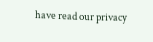have read our privacy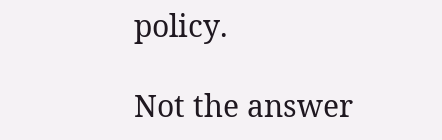policy.

Not the answer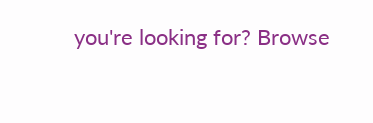you're looking for? Browse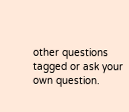other questions tagged or ask your own question.